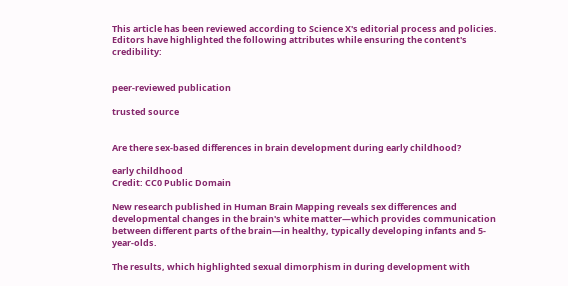This article has been reviewed according to Science X's editorial process and policies. Editors have highlighted the following attributes while ensuring the content's credibility:


peer-reviewed publication

trusted source


Are there sex-based differences in brain development during early childhood?

early childhood
Credit: CC0 Public Domain

New research published in Human Brain Mapping reveals sex differences and developmental changes in the brain's white matter—which provides communication between different parts of the brain—in healthy, typically developing infants and 5-year-olds.

The results, which highlighted sexual dimorphism in during development with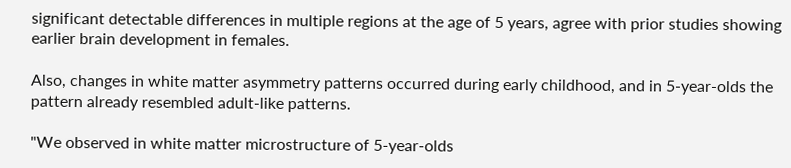significant detectable differences in multiple regions at the age of 5 years, agree with prior studies showing earlier brain development in females.

Also, changes in white matter asymmetry patterns occurred during early childhood, and in 5-year-olds the pattern already resembled adult-like patterns.

"We observed in white matter microstructure of 5-year-olds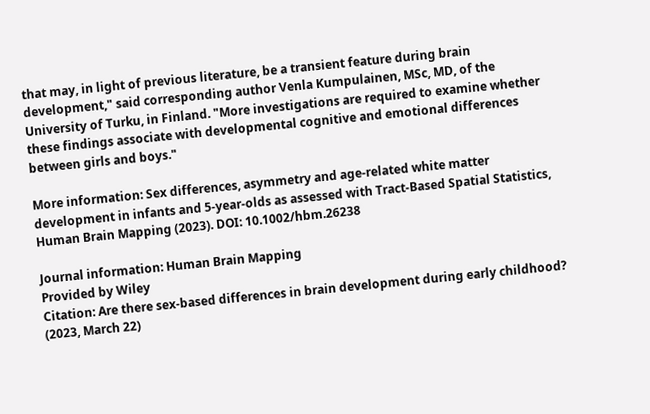that may, in light of previous literature, be a transient feature during brain development," said corresponding author Venla Kumpulainen, MSc, MD, of the University of Turku, in Finland. "More investigations are required to examine whether these findings associate with developmental cognitive and emotional differences between girls and boys."

More information: Sex differences, asymmetry and age-related white matter development in infants and 5-year-olds as assessed with Tract-Based Spatial Statistics, Human Brain Mapping (2023). DOI: 10.1002/hbm.26238

Journal information: Human Brain Mapping
Provided by Wiley
Citation: Are there sex-based differences in brain development during early childhood? (2023, March 22)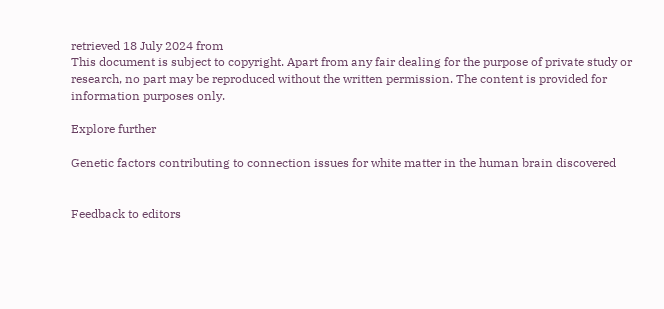retrieved 18 July 2024 from
This document is subject to copyright. Apart from any fair dealing for the purpose of private study or research, no part may be reproduced without the written permission. The content is provided for information purposes only.

Explore further

Genetic factors contributing to connection issues for white matter in the human brain discovered


Feedback to editors